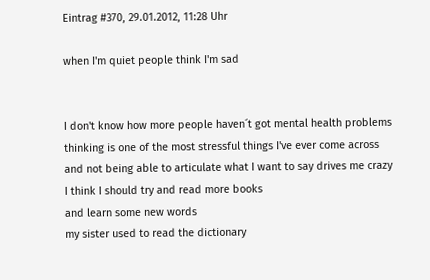Eintrag #370, 29.01.2012, 11:28 Uhr

when I'm quiet people think I'm sad


I don't know how more people haven´t got mental health problems
thinking is one of the most stressful things I've ever come across
and not being able to articulate what I want to say drives me crazy
I think I should try and read more books
and learn some new words
my sister used to read the dictionary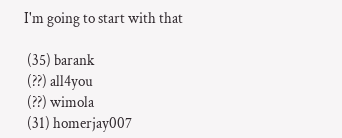I'm going to start with that

 (35) barank
 (??) all4you
 (??) wimola
 (31) homerjay007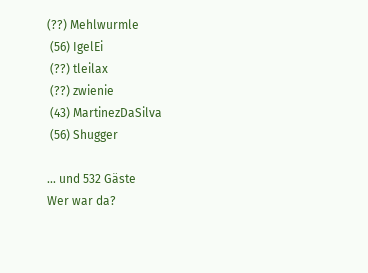(??) Mehlwurmle
 (56) IgelEi
 (??) tleilax
 (??) zwienie
 (43) MartinezDaSilva
 (56) Shugger

... und 532 Gäste
Wer war da?